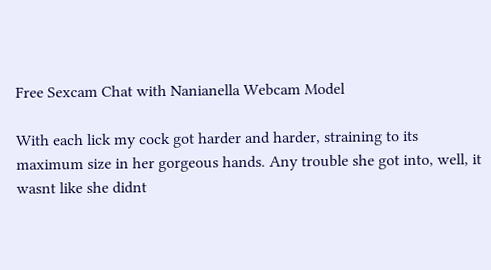Free Sexcam Chat with Nanianella Webcam Model

With each lick my cock got harder and harder, straining to its maximum size in her gorgeous hands. Any trouble she got into, well, it wasnt like she didnt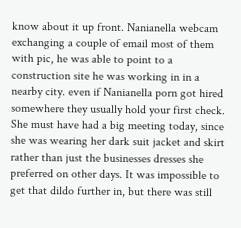know about it up front. Nanianella webcam exchanging a couple of email most of them with pic, he was able to point to a construction site he was working in in a nearby city. even if Nanianella porn got hired somewhere they usually hold your first check. She must have had a big meeting today, since she was wearing her dark suit jacket and skirt rather than just the businesses dresses she preferred on other days. It was impossible to get that dildo further in, but there was still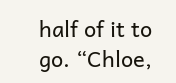half of it to go. “Chloe,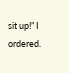sit up!” I ordered.